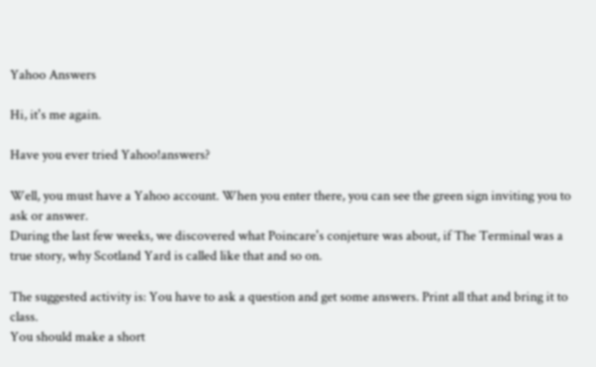Yahoo Answers

Hi, it's me again.

Have you ever tried Yahoo!answers?

Well, you must have a Yahoo account. When you enter there, you can see the green sign inviting you to ask or answer.
During the last few weeks, we discovered what Poincare's conjeture was about, if The Terminal was a true story, why Scotland Yard is called like that and so on.

The suggested activity is: You have to ask a question and get some answers. Print all that and bring it to class.
You should make a short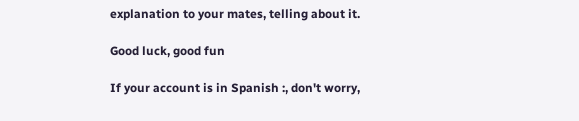explanation to your mates, telling about it.

Good luck, good fun

If your account is in Spanish :, don't worry,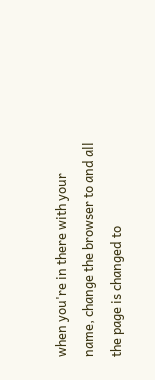when you're in there with your name, change the browser to and all the page is changed to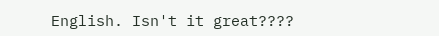English. Isn't it great????